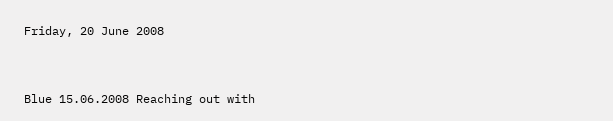Friday, 20 June 2008


Blue 15.06.2008 Reaching out with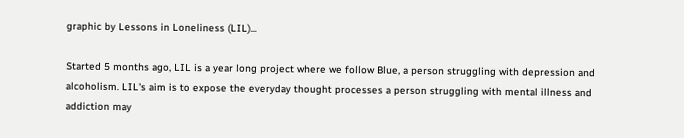graphic by Lessons in Loneliness (LIL)...

Started 5 months ago, LIL is a year long project where we follow Blue, a person struggling with depression and alcoholism. LIL's aim is to expose the everyday thought processes a person struggling with mental illness and addiction may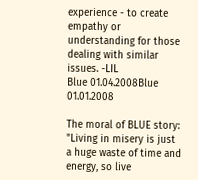experience - to create empathy or understanding for those dealing with similar issues. -LIL
Blue 01.04.2008Blue 01.01.2008

The moral of BLUE story: "Living in misery is just a huge waste of time and energy, so live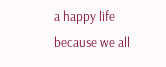a happy life because we all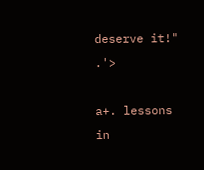deserve it!" .'>

a+. lessons in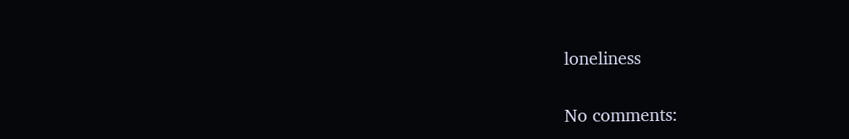loneliness

No comments: